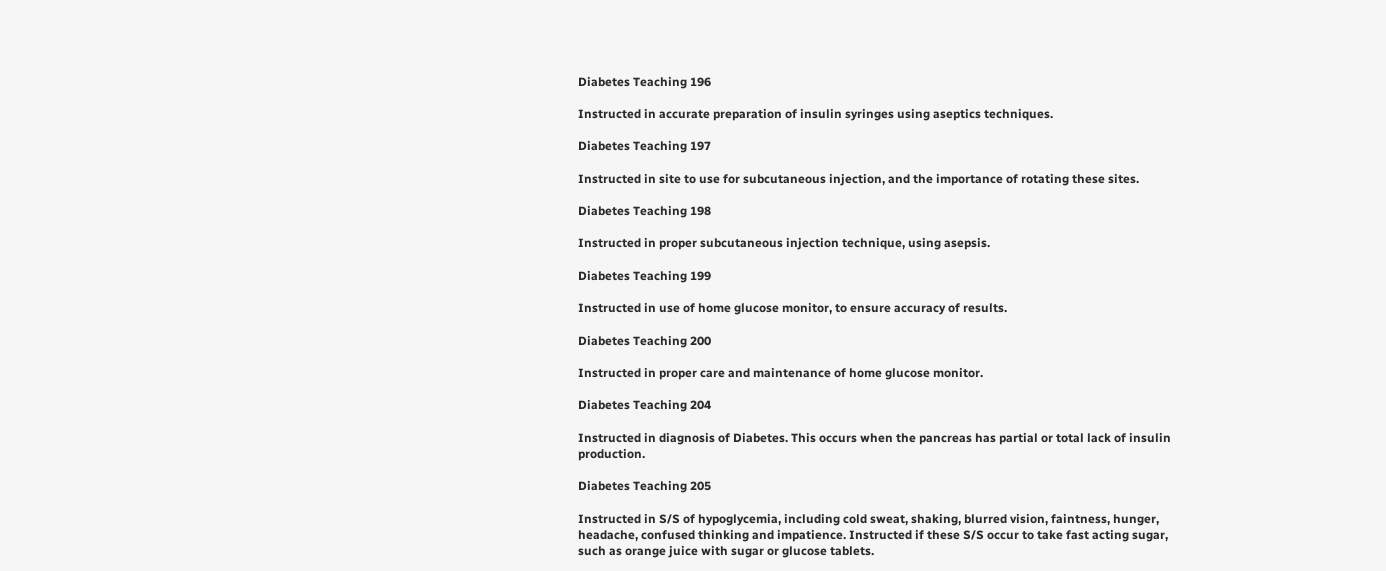Diabetes Teaching 196

Instructed in accurate preparation of insulin syringes using aseptics techniques.

Diabetes Teaching 197

Instructed in site to use for subcutaneous injection, and the importance of rotating these sites.

Diabetes Teaching 198

Instructed in proper subcutaneous injection technique, using asepsis.

Diabetes Teaching 199

Instructed in use of home glucose monitor, to ensure accuracy of results.

Diabetes Teaching 200

Instructed in proper care and maintenance of home glucose monitor.

Diabetes Teaching 204

Instructed in diagnosis of Diabetes. This occurs when the pancreas has partial or total lack of insulin production.

Diabetes Teaching 205

Instructed in S/S of hypoglycemia, including cold sweat, shaking, blurred vision, faintness, hunger, headache, confused thinking and impatience. Instructed if these S/S occur to take fast acting sugar, such as orange juice with sugar or glucose tablets.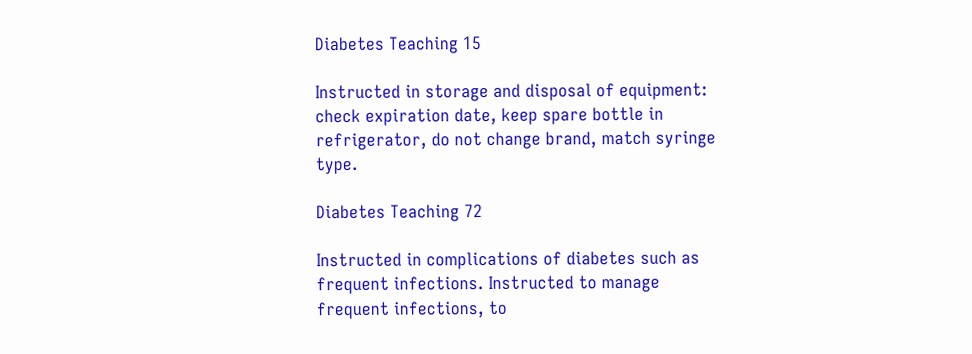Diabetes Teaching 15

Instructed in storage and disposal of equipment: check expiration date, keep spare bottle in refrigerator, do not change brand, match syringe type.

Diabetes Teaching 72

Instructed in complications of diabetes such as frequent infections. Instructed to manage frequent infections, to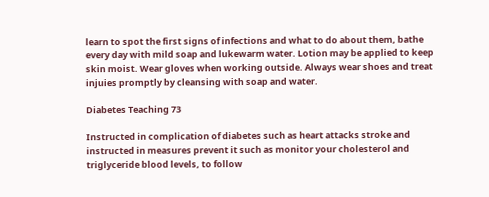learn to spot the first signs of infections and what to do about them, bathe every day with mild soap and lukewarm water. Lotion may be applied to keep skin moist. Wear gloves when working outside. Always wear shoes and treat injuies promptly by cleansing with soap and water.

Diabetes Teaching 73

Instructed in complication of diabetes such as heart attacks stroke and instructed in measures prevent it such as monitor your cholesterol and triglyceride blood levels, to follow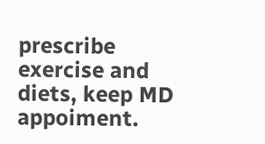prescribe exercise and diets, keep MD appoiment.